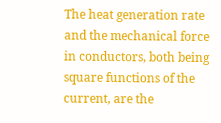The heat generation rate and the mechanical force in conductors, both being square functions of the current, are the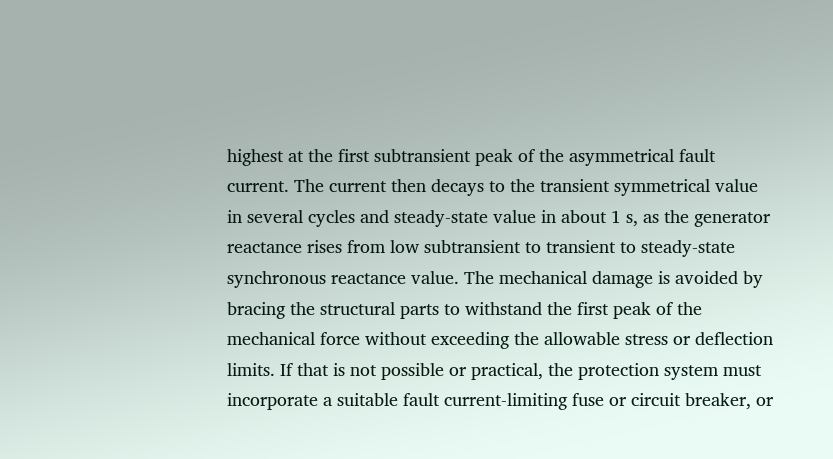highest at the first subtransient peak of the asymmetrical fault current. The current then decays to the transient symmetrical value in several cycles and steady-state value in about 1 s, as the generator reactance rises from low subtransient to transient to steady-state synchronous reactance value. The mechanical damage is avoided by bracing the structural parts to withstand the first peak of the mechanical force without exceeding the allowable stress or deflection limits. If that is not possible or practical, the protection system must incorporate a suitable fault current-limiting fuse or circuit breaker, or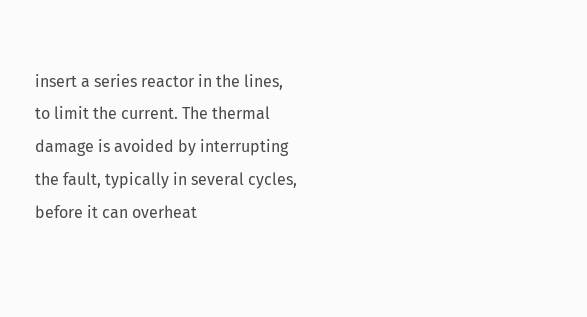insert a series reactor in the lines, to limit the current. The thermal damage is avoided by interrupting the fault, typically in several cycles, before it can overheat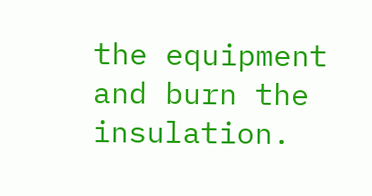the equipment and burn the insulation.